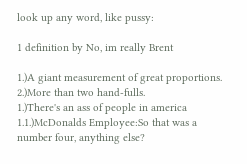look up any word, like pussy:

1 definition by No, im really Brent

1.)A giant measurement of great proportions.
2.)More than two hand-fulls.
1.)There's an ass of people in america
1.1.)McDonalds Employee:So that was a number four, anything else?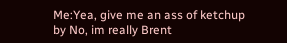Me:Yea, give me an ass of ketchup
by No, im really Brent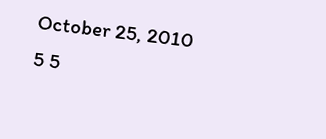October 25, 2010
5 5